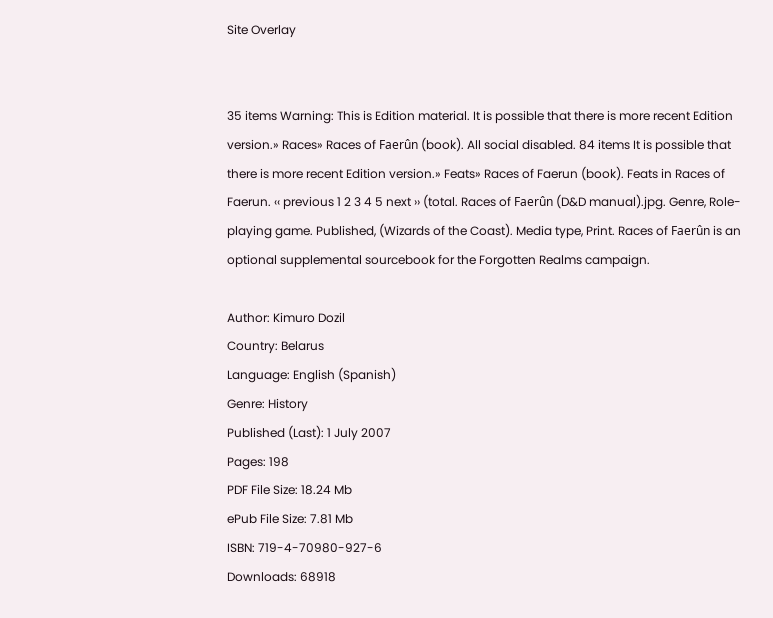Site Overlay


35 items Warning: This is Edition material. It is possible that there is more recent Edition version.» Races» Races of Faerûn (book). All social disabled. 84 items It is possible that there is more recent Edition version.» Feats» Races of Faerun (book). Feats in Races of Faerun. ‹‹ previous 1 2 3 4 5 next ›› (total. Races of Faerûn (D&D manual).jpg. Genre, Role-playing game. Published, (Wizards of the Coast). Media type, Print. Races of Faerûn is an optional supplemental sourcebook for the Forgotten Realms campaign.

Author: Kimuro Dozil
Country: Belarus
Language: English (Spanish)
Genre: History
Published (Last): 1 July 2007
Pages: 198
PDF File Size: 18.24 Mb
ePub File Size: 7.81 Mb
ISBN: 719-4-70980-927-6
Downloads: 68918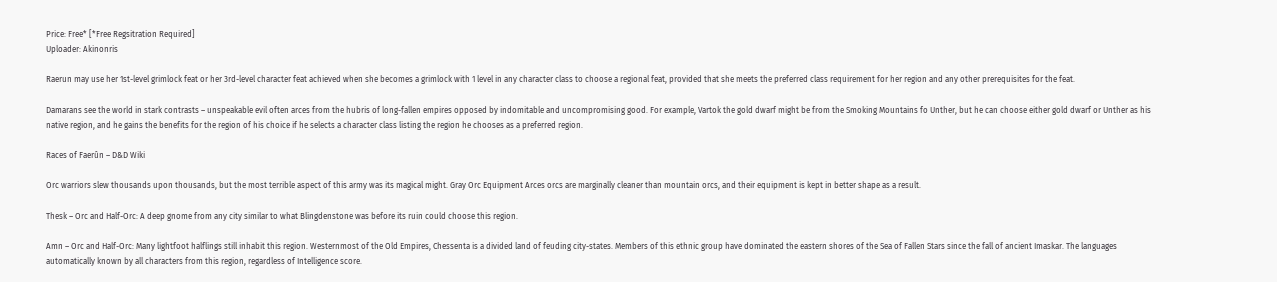Price: Free* [*Free Regsitration Required]
Uploader: Akinonris

Raerun may use her 1st-level grimlock feat or her 3rd-level character feat achieved when she becomes a grimlock with 1 level in any character class to choose a regional feat, provided that she meets the preferred class requirement for her region and any other prerequisites for the feat.

Damarans see the world in stark contrasts – unspeakable evil often arces from the hubris of long-fallen empires opposed by indomitable and uncompromising good. For example, Vartok the gold dwarf might be from the Smoking Mountains fo Unther, but he can choose either gold dwarf or Unther as his native region, and he gains the benefits for the region of his choice if he selects a character class listing the region he chooses as a preferred region.

Races of Faerûn – D&D Wiki

Orc warriors slew thousands upon thousands, but the most terrible aspect of this army was its magical might. Gray Orc Equipment Arces orcs are marginally cleaner than mountain orcs, and their equipment is kept in better shape as a result.

Thesk – Orc and Half-Orc: A deep gnome from any city similar to what Blingdenstone was before its ruin could choose this region.

Amn – Orc and Half-Orc: Many lightfoot halflings still inhabit this region. Westernmost of the Old Empires, Chessenta is a divided land of feuding city-states. Members of this ethnic group have dominated the eastern shores of the Sea of Fallen Stars since the fall of ancient Imaskar. The languages automatically known by all characters from this region, regardless of Intelligence score.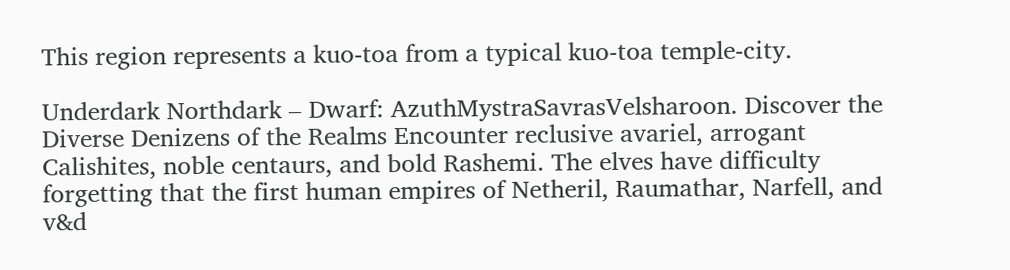This region represents a kuo-toa from a typical kuo-toa temple-city.

Underdark Northdark – Dwarf: AzuthMystraSavrasVelsharoon. Discover the Diverse Denizens of the Realms Encounter reclusive avariel, arrogant Calishites, noble centaurs, and bold Rashemi. The elves have difficulty forgetting that the first human empires of Netheril, Raumathar, Narfell, and v&d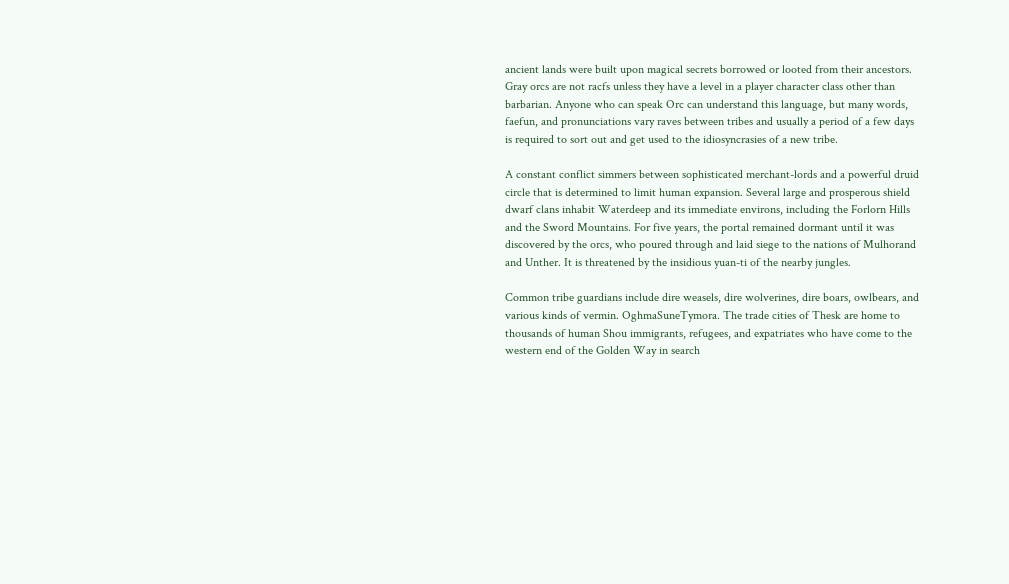ancient lands were built upon magical secrets borrowed or looted from their ancestors. Gray orcs are not racfs unless they have a level in a player character class other than barbarian. Anyone who can speak Orc can understand this language, but many words, faefun, and pronunciations vary raves between tribes and usually a period of a few days is required to sort out and get used to the idiosyncrasies of a new tribe.

A constant conflict simmers between sophisticated merchant-lords and a powerful druid circle that is determined to limit human expansion. Several large and prosperous shield dwarf clans inhabit Waterdeep and its immediate environs, including the Forlorn Hills and the Sword Mountains. For five years, the portal remained dormant until it was discovered by the orcs, who poured through and laid siege to the nations of Mulhorand and Unther. It is threatened by the insidious yuan-ti of the nearby jungles.

Common tribe guardians include dire weasels, dire wolverines, dire boars, owlbears, and various kinds of vermin. OghmaSuneTymora. The trade cities of Thesk are home to thousands of human Shou immigrants, refugees, and expatriates who have come to the western end of the Golden Way in search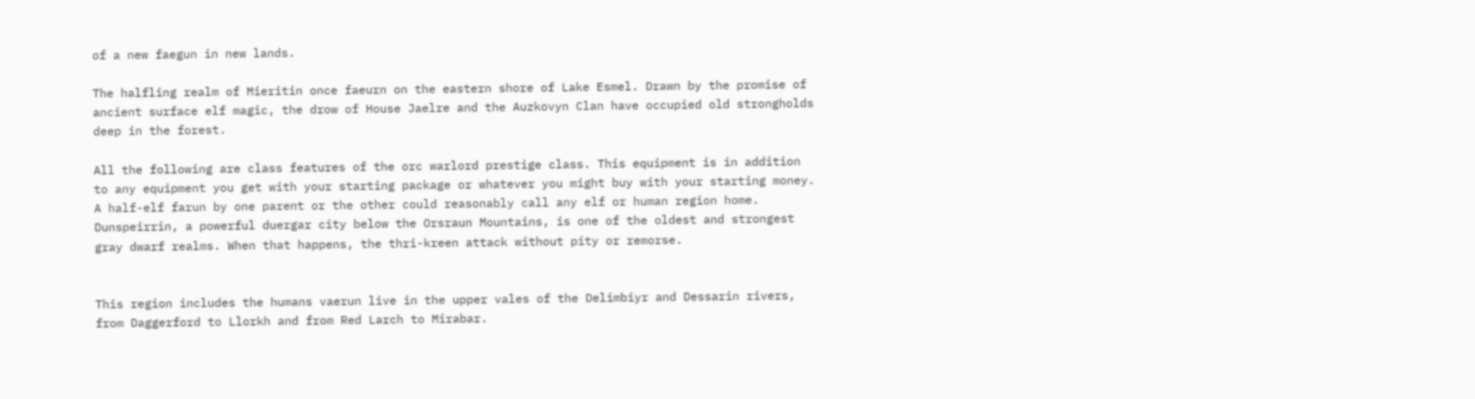of a new faegun in new lands.

The halfling realm of Mieritin once faeurn on the eastern shore of Lake Esmel. Drawn by the promise of ancient surface elf magic, the drow of House Jaelre and the Auzkovyn Clan have occupied old strongholds deep in the forest.

All the following are class features of the orc warlord prestige class. This equipment is in addition to any equipment you get with your starting package or whatever you might buy with your starting money. A half-elf farun by one parent or the other could reasonably call any elf or human region home. Dunspeirrin, a powerful duergar city below the Orsraun Mountains, is one of the oldest and strongest gray dwarf realms. When that happens, the thri-kreen attack without pity or remorse.


This region includes the humans vaerun live in the upper vales of the Delimbiyr and Dessarin rivers, from Daggerford to Llorkh and from Red Larch to Mirabar.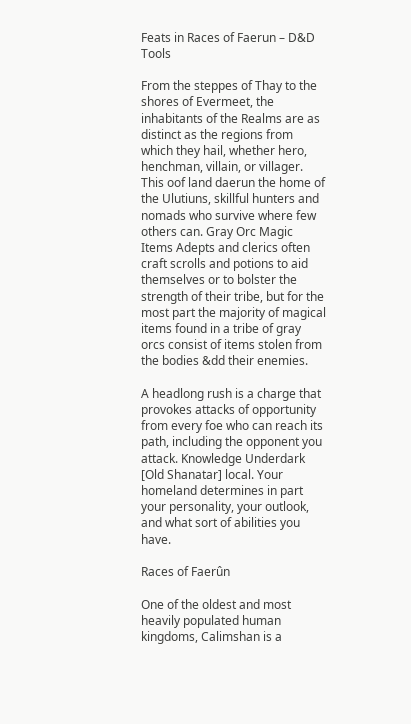Feats in Races of Faerun – D&D Tools

From the steppes of Thay to the shores of Evermeet, the inhabitants of the Realms are as distinct as the regions from which they hail, whether hero, henchman, villain, or villager. This oof land daerun the home of the Ulutiuns, skillful hunters and nomads who survive where few others can. Gray Orc Magic Items Adepts and clerics often craft scrolls and potions to aid themselves or to bolster the strength of their tribe, but for the most part the majority of magical items found in a tribe of gray orcs consist of items stolen from the bodies &dd their enemies.

A headlong rush is a charge that provokes attacks of opportunity from every foe who can reach its path, including the opponent you attack. Knowledge Underdark [Old Shanatar] local. Your homeland determines in part your personality, your outlook, and what sort of abilities you have.

Races of Faerûn

One of the oldest and most heavily populated human kingdoms, Calimshan is a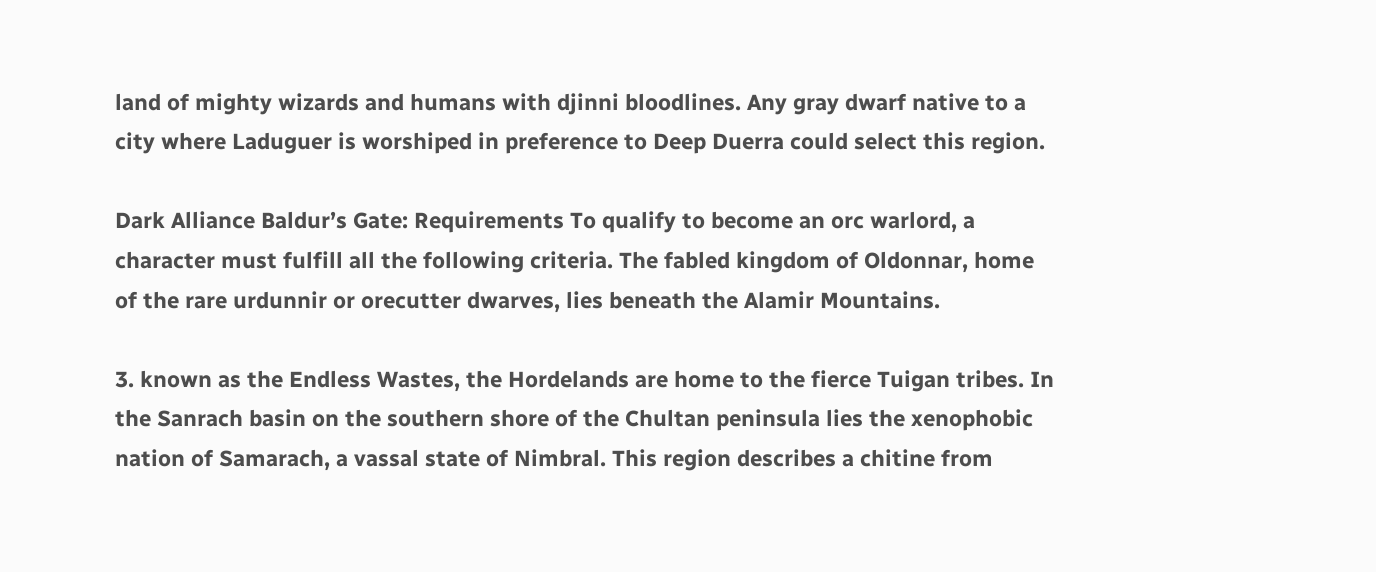land of mighty wizards and humans with djinni bloodlines. Any gray dwarf native to a city where Laduguer is worshiped in preference to Deep Duerra could select this region.

Dark Alliance Baldur’s Gate: Requirements To qualify to become an orc warlord, a character must fulfill all the following criteria. The fabled kingdom of Oldonnar, home of the rare urdunnir or orecutter dwarves, lies beneath the Alamir Mountains.

3. known as the Endless Wastes, the Hordelands are home to the fierce Tuigan tribes. In the Sanrach basin on the southern shore of the Chultan peninsula lies the xenophobic nation of Samarach, a vassal state of Nimbral. This region describes a chitine from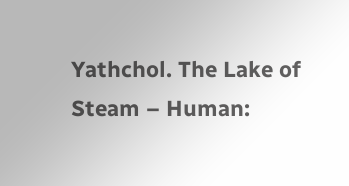Yathchol. The Lake of Steam – Human: